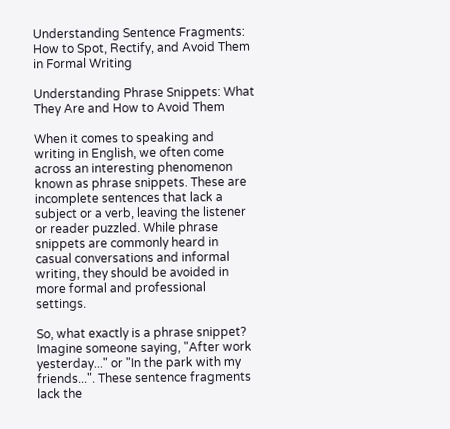Understanding Sentence Fragments: How to Spot, Rectify, and Avoid Them in Formal Writing

Understanding Phrase Snippets: What They Are and How to Avoid Them

When it comes to speaking and writing in English, we often come across an interesting phenomenon known as phrase snippets. These are incomplete sentences that lack a subject or a verb, leaving the listener or reader puzzled. While phrase snippets are commonly heard in casual conversations and informal writing, they should be avoided in more formal and professional settings.

So, what exactly is a phrase snippet? Imagine someone saying, "After work yesterday..." or "In the park with my friends...". These sentence fragments lack the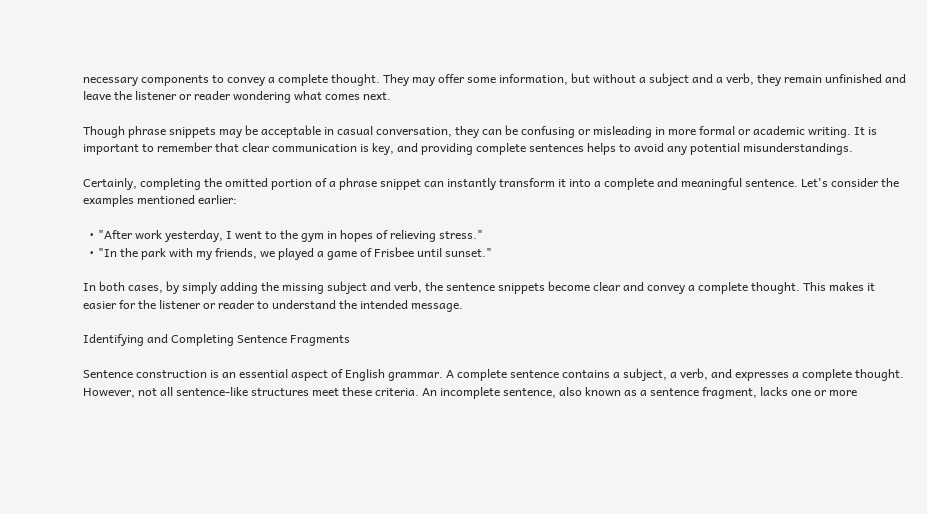necessary components to convey a complete thought. They may offer some information, but without a subject and a verb, they remain unfinished and leave the listener or reader wondering what comes next.

Though phrase snippets may be acceptable in casual conversation, they can be confusing or misleading in more formal or academic writing. It is important to remember that clear communication is key, and providing complete sentences helps to avoid any potential misunderstandings.

Certainly, completing the omitted portion of a phrase snippet can instantly transform it into a complete and meaningful sentence. Let's consider the examples mentioned earlier:

  • "After work yesterday, I went to the gym in hopes of relieving stress."
  • "In the park with my friends, we played a game of Frisbee until sunset."

In both cases, by simply adding the missing subject and verb, the sentence snippets become clear and convey a complete thought. This makes it easier for the listener or reader to understand the intended message.

Identifying and Completing Sentence Fragments

Sentence construction is an essential aspect of English grammar. A complete sentence contains a subject, a verb, and expresses a complete thought. However, not all sentence-like structures meet these criteria. An incomplete sentence, also known as a sentence fragment, lacks one or more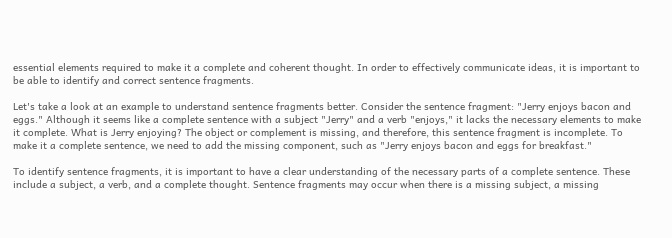essential elements required to make it a complete and coherent thought. In order to effectively communicate ideas, it is important to be able to identify and correct sentence fragments.

Let's take a look at an example to understand sentence fragments better. Consider the sentence fragment: "Jerry enjoys bacon and eggs." Although it seems like a complete sentence with a subject "Jerry" and a verb "enjoys," it lacks the necessary elements to make it complete. What is Jerry enjoying? The object or complement is missing, and therefore, this sentence fragment is incomplete. To make it a complete sentence, we need to add the missing component, such as "Jerry enjoys bacon and eggs for breakfast."

To identify sentence fragments, it is important to have a clear understanding of the necessary parts of a complete sentence. These include a subject, a verb, and a complete thought. Sentence fragments may occur when there is a missing subject, a missing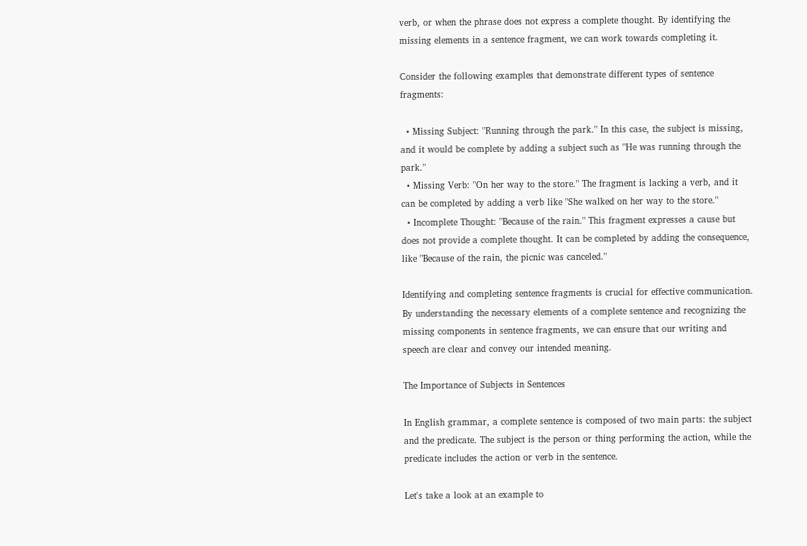verb, or when the phrase does not express a complete thought. By identifying the missing elements in a sentence fragment, we can work towards completing it.

Consider the following examples that demonstrate different types of sentence fragments:

  • Missing Subject: "Running through the park." In this case, the subject is missing, and it would be complete by adding a subject such as "He was running through the park."
  • Missing Verb: "On her way to the store." The fragment is lacking a verb, and it can be completed by adding a verb like "She walked on her way to the store."
  • Incomplete Thought: "Because of the rain." This fragment expresses a cause but does not provide a complete thought. It can be completed by adding the consequence, like "Because of the rain, the picnic was canceled."

Identifying and completing sentence fragments is crucial for effective communication. By understanding the necessary elements of a complete sentence and recognizing the missing components in sentence fragments, we can ensure that our writing and speech are clear and convey our intended meaning.

The Importance of Subjects in Sentences

In English grammar, a complete sentence is composed of two main parts: the subject and the predicate. The subject is the person or thing performing the action, while the predicate includes the action or verb in the sentence.

Let's take a look at an example to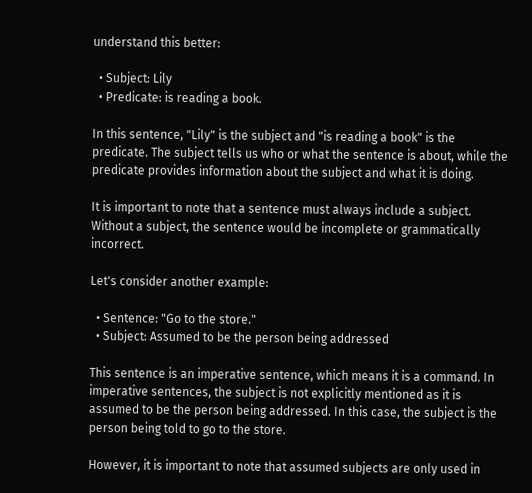understand this better:

  • Subject: Lily
  • Predicate: is reading a book.

In this sentence, "Lily" is the subject and "is reading a book" is the predicate. The subject tells us who or what the sentence is about, while the predicate provides information about the subject and what it is doing.

It is important to note that a sentence must always include a subject. Without a subject, the sentence would be incomplete or grammatically incorrect.

Let's consider another example:

  • Sentence: "Go to the store."
  • Subject: Assumed to be the person being addressed

This sentence is an imperative sentence, which means it is a command. In imperative sentences, the subject is not explicitly mentioned as it is assumed to be the person being addressed. In this case, the subject is the person being told to go to the store.

However, it is important to note that assumed subjects are only used in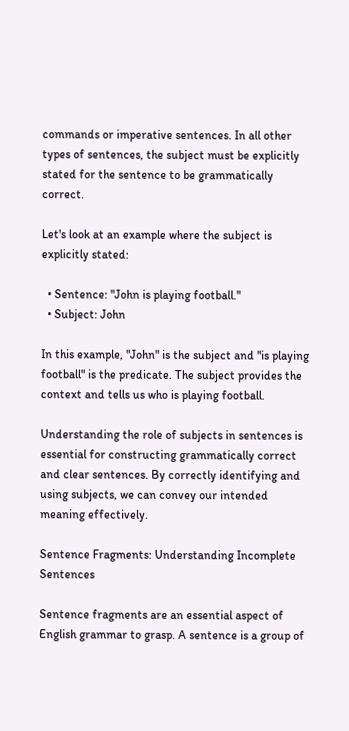commands or imperative sentences. In all other types of sentences, the subject must be explicitly stated for the sentence to be grammatically correct.

Let's look at an example where the subject is explicitly stated:

  • Sentence: "John is playing football."
  • Subject: John

In this example, "John" is the subject and "is playing football" is the predicate. The subject provides the context and tells us who is playing football.

Understanding the role of subjects in sentences is essential for constructing grammatically correct and clear sentences. By correctly identifying and using subjects, we can convey our intended meaning effectively.

Sentence Fragments: Understanding Incomplete Sentences

Sentence fragments are an essential aspect of English grammar to grasp. A sentence is a group of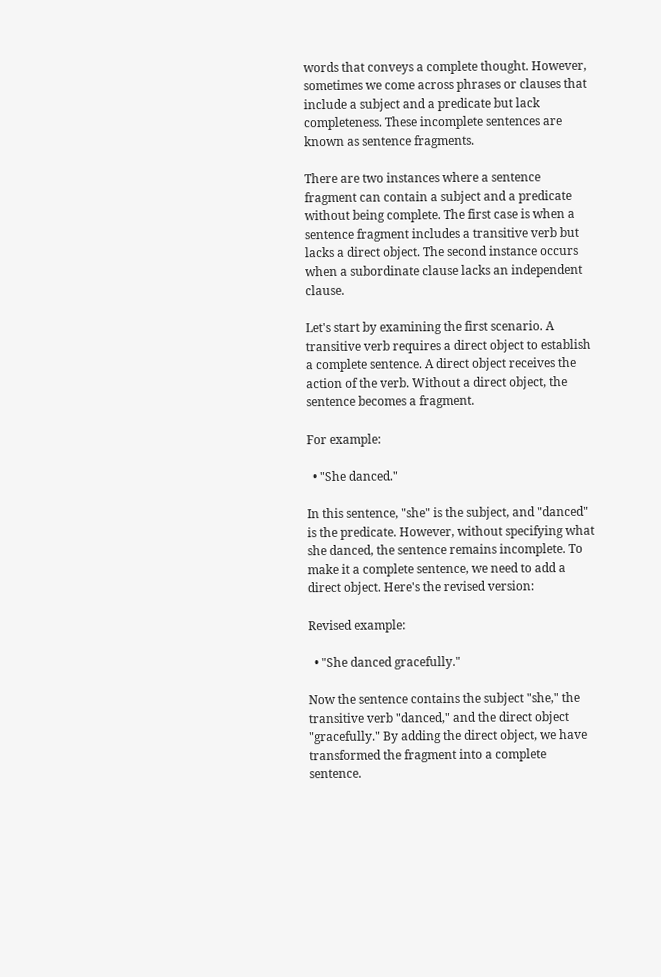words that conveys a complete thought. However, sometimes we come across phrases or clauses that include a subject and a predicate but lack completeness. These incomplete sentences are known as sentence fragments.

There are two instances where a sentence fragment can contain a subject and a predicate without being complete. The first case is when a sentence fragment includes a transitive verb but lacks a direct object. The second instance occurs when a subordinate clause lacks an independent clause.

Let's start by examining the first scenario. A transitive verb requires a direct object to establish a complete sentence. A direct object receives the action of the verb. Without a direct object, the sentence becomes a fragment.

For example:

  • "She danced."

In this sentence, "she" is the subject, and "danced" is the predicate. However, without specifying what she danced, the sentence remains incomplete. To make it a complete sentence, we need to add a direct object. Here's the revised version:

Revised example:

  • "She danced gracefully."

Now the sentence contains the subject "she," the transitive verb "danced," and the direct object "gracefully." By adding the direct object, we have transformed the fragment into a complete sentence.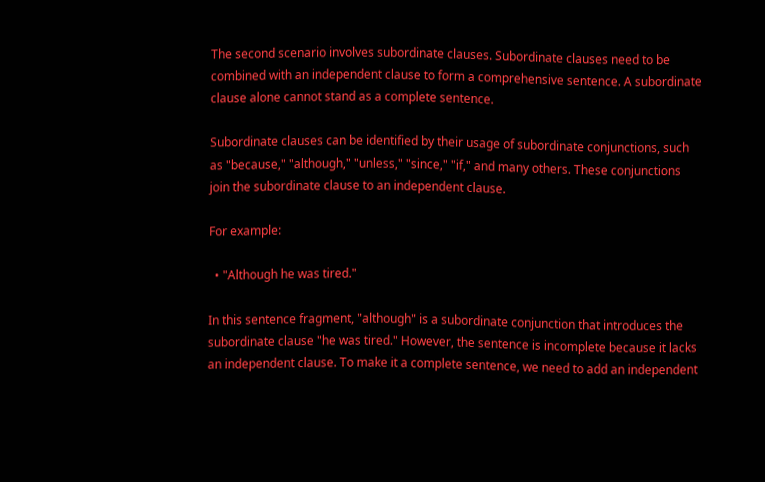The second scenario involves subordinate clauses. Subordinate clauses need to be combined with an independent clause to form a comprehensive sentence. A subordinate clause alone cannot stand as a complete sentence.

Subordinate clauses can be identified by their usage of subordinate conjunctions, such as "because," "although," "unless," "since," "if," and many others. These conjunctions join the subordinate clause to an independent clause.

For example:

  • "Although he was tired."

In this sentence fragment, "although" is a subordinate conjunction that introduces the subordinate clause "he was tired." However, the sentence is incomplete because it lacks an independent clause. To make it a complete sentence, we need to add an independent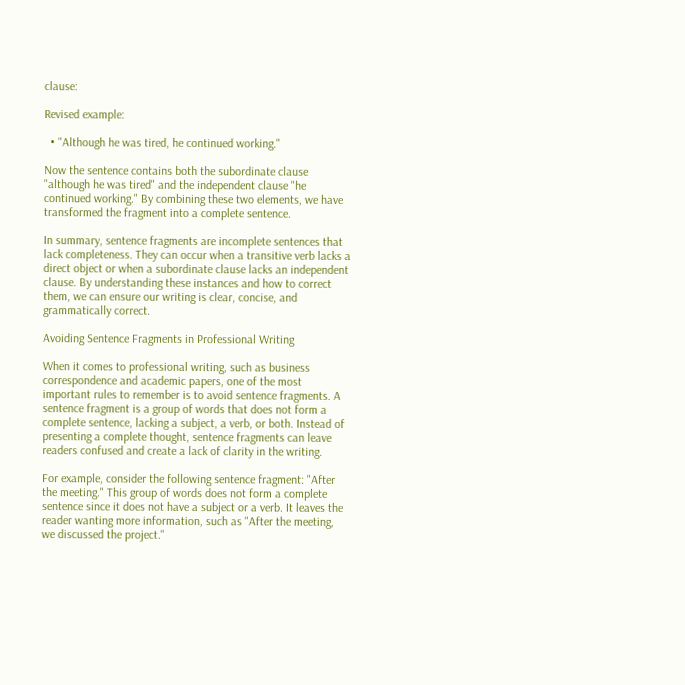clause:

Revised example:

  • "Although he was tired, he continued working."

Now the sentence contains both the subordinate clause "although he was tired" and the independent clause "he continued working." By combining these two elements, we have transformed the fragment into a complete sentence.

In summary, sentence fragments are incomplete sentences that lack completeness. They can occur when a transitive verb lacks a direct object or when a subordinate clause lacks an independent clause. By understanding these instances and how to correct them, we can ensure our writing is clear, concise, and grammatically correct.

Avoiding Sentence Fragments in Professional Writing

When it comes to professional writing, such as business correspondence and academic papers, one of the most important rules to remember is to avoid sentence fragments. A sentence fragment is a group of words that does not form a complete sentence, lacking a subject, a verb, or both. Instead of presenting a complete thought, sentence fragments can leave readers confused and create a lack of clarity in the writing.

For example, consider the following sentence fragment: "After the meeting." This group of words does not form a complete sentence since it does not have a subject or a verb. It leaves the reader wanting more information, such as "After the meeting, we discussed the project."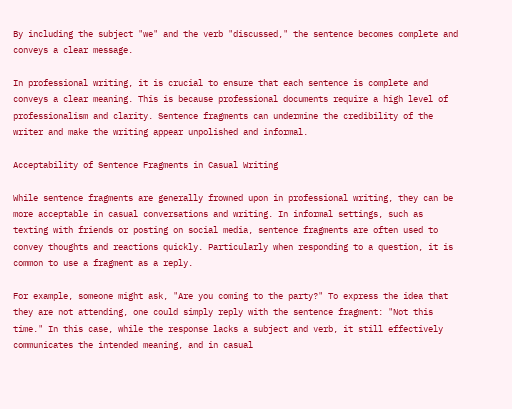By including the subject "we" and the verb "discussed," the sentence becomes complete and conveys a clear message.

In professional writing, it is crucial to ensure that each sentence is complete and conveys a clear meaning. This is because professional documents require a high level of professionalism and clarity. Sentence fragments can undermine the credibility of the writer and make the writing appear unpolished and informal.

Acceptability of Sentence Fragments in Casual Writing

While sentence fragments are generally frowned upon in professional writing, they can be more acceptable in casual conversations and writing. In informal settings, such as texting with friends or posting on social media, sentence fragments are often used to convey thoughts and reactions quickly. Particularly when responding to a question, it is common to use a fragment as a reply.

For example, someone might ask, "Are you coming to the party?" To express the idea that they are not attending, one could simply reply with the sentence fragment: "Not this time." In this case, while the response lacks a subject and verb, it still effectively communicates the intended meaning, and in casual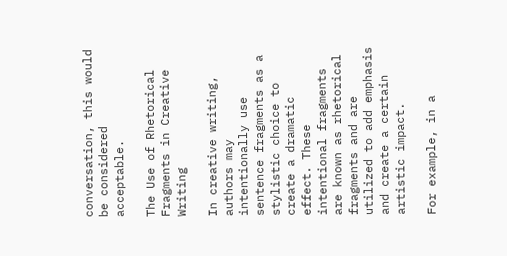conversation, this would be considered acceptable.

The Use of Rhetorical Fragments in Creative Writing

In creative writing, authors may intentionally use sentence fragments as a stylistic choice to create a dramatic effect. These intentional fragments are known as rhetorical fragments and are utilized to add emphasis and create a certain artistic impact.

For example, in a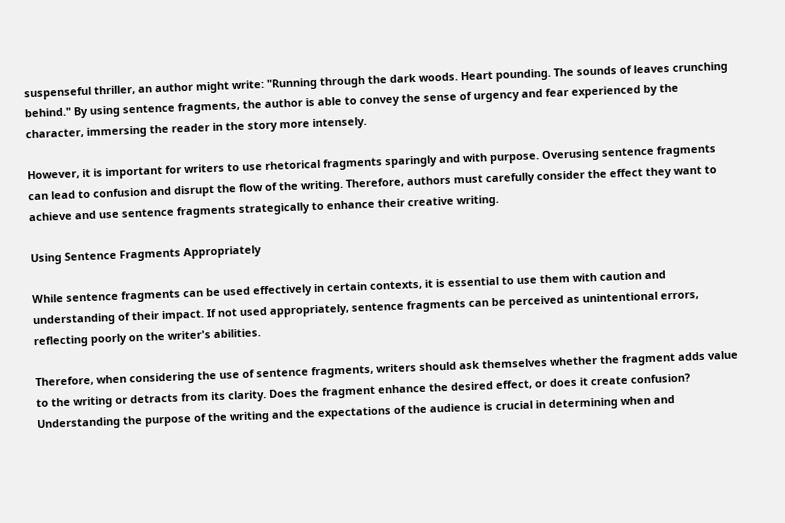suspenseful thriller, an author might write: "Running through the dark woods. Heart pounding. The sounds of leaves crunching behind." By using sentence fragments, the author is able to convey the sense of urgency and fear experienced by the character, immersing the reader in the story more intensely.

However, it is important for writers to use rhetorical fragments sparingly and with purpose. Overusing sentence fragments can lead to confusion and disrupt the flow of the writing. Therefore, authors must carefully consider the effect they want to achieve and use sentence fragments strategically to enhance their creative writing.

Using Sentence Fragments Appropriately

While sentence fragments can be used effectively in certain contexts, it is essential to use them with caution and understanding of their impact. If not used appropriately, sentence fragments can be perceived as unintentional errors, reflecting poorly on the writer's abilities.

Therefore, when considering the use of sentence fragments, writers should ask themselves whether the fragment adds value to the writing or detracts from its clarity. Does the fragment enhance the desired effect, or does it create confusion? Understanding the purpose of the writing and the expectations of the audience is crucial in determining when and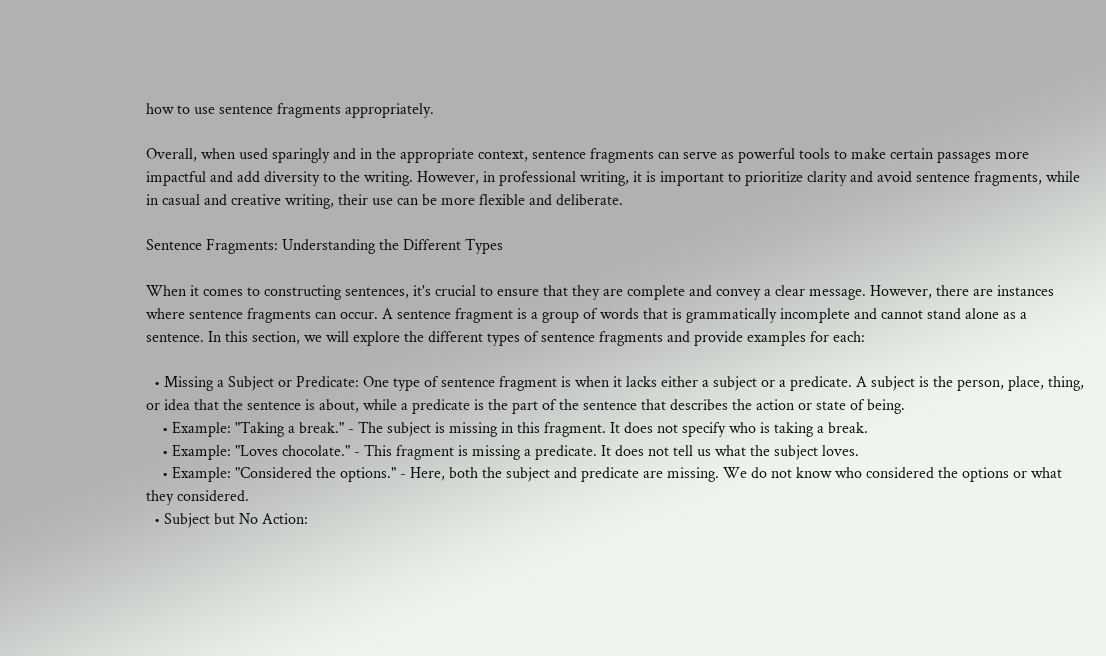how to use sentence fragments appropriately.

Overall, when used sparingly and in the appropriate context, sentence fragments can serve as powerful tools to make certain passages more impactful and add diversity to the writing. However, in professional writing, it is important to prioritize clarity and avoid sentence fragments, while in casual and creative writing, their use can be more flexible and deliberate.

Sentence Fragments: Understanding the Different Types

When it comes to constructing sentences, it's crucial to ensure that they are complete and convey a clear message. However, there are instances where sentence fragments can occur. A sentence fragment is a group of words that is grammatically incomplete and cannot stand alone as a sentence. In this section, we will explore the different types of sentence fragments and provide examples for each:

  • Missing a Subject or Predicate: One type of sentence fragment is when it lacks either a subject or a predicate. A subject is the person, place, thing, or idea that the sentence is about, while a predicate is the part of the sentence that describes the action or state of being.
    • Example: "Taking a break." - The subject is missing in this fragment. It does not specify who is taking a break.
    • Example: "Loves chocolate." - This fragment is missing a predicate. It does not tell us what the subject loves.
    • Example: "Considered the options." - Here, both the subject and predicate are missing. We do not know who considered the options or what they considered.
  • Subject but No Action: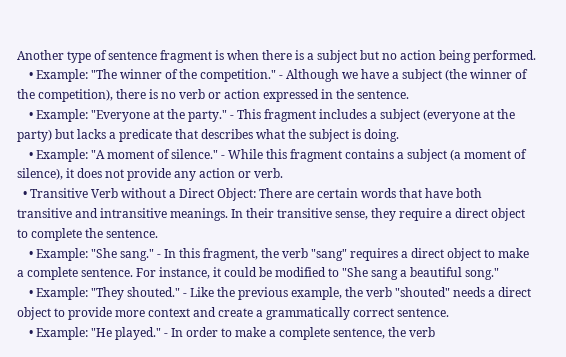Another type of sentence fragment is when there is a subject but no action being performed.
    • Example: "The winner of the competition." - Although we have a subject (the winner of the competition), there is no verb or action expressed in the sentence.
    • Example: "Everyone at the party." - This fragment includes a subject (everyone at the party) but lacks a predicate that describes what the subject is doing.
    • Example: "A moment of silence." - While this fragment contains a subject (a moment of silence), it does not provide any action or verb.
  • Transitive Verb without a Direct Object: There are certain words that have both transitive and intransitive meanings. In their transitive sense, they require a direct object to complete the sentence.
    • Example: "She sang." - In this fragment, the verb "sang" requires a direct object to make a complete sentence. For instance, it could be modified to "She sang a beautiful song."
    • Example: "They shouted." - Like the previous example, the verb "shouted" needs a direct object to provide more context and create a grammatically correct sentence.
    • Example: "He played." - In order to make a complete sentence, the verb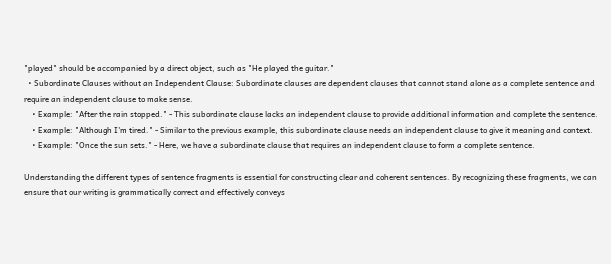"played" should be accompanied by a direct object, such as "He played the guitar."
  • Subordinate Clauses without an Independent Clause: Subordinate clauses are dependent clauses that cannot stand alone as a complete sentence and require an independent clause to make sense.
    • Example: "After the rain stopped." - This subordinate clause lacks an independent clause to provide additional information and complete the sentence.
    • Example: "Although I'm tired." - Similar to the previous example, this subordinate clause needs an independent clause to give it meaning and context.
    • Example: "Once the sun sets." - Here, we have a subordinate clause that requires an independent clause to form a complete sentence.

Understanding the different types of sentence fragments is essential for constructing clear and coherent sentences. By recognizing these fragments, we can ensure that our writing is grammatically correct and effectively conveys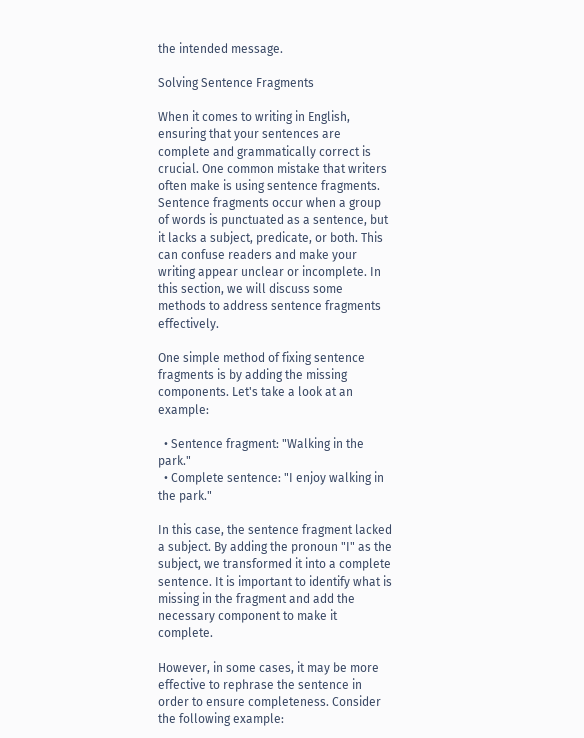the intended message.

Solving Sentence Fragments

When it comes to writing in English, ensuring that your sentences are complete and grammatically correct is crucial. One common mistake that writers often make is using sentence fragments. Sentence fragments occur when a group of words is punctuated as a sentence, but it lacks a subject, predicate, or both. This can confuse readers and make your writing appear unclear or incomplete. In this section, we will discuss some methods to address sentence fragments effectively.

One simple method of fixing sentence fragments is by adding the missing components. Let's take a look at an example:

  • Sentence fragment: "Walking in the park."
  • Complete sentence: "I enjoy walking in the park."

In this case, the sentence fragment lacked a subject. By adding the pronoun "I" as the subject, we transformed it into a complete sentence. It is important to identify what is missing in the fragment and add the necessary component to make it complete.

However, in some cases, it may be more effective to rephrase the sentence in order to ensure completeness. Consider the following example: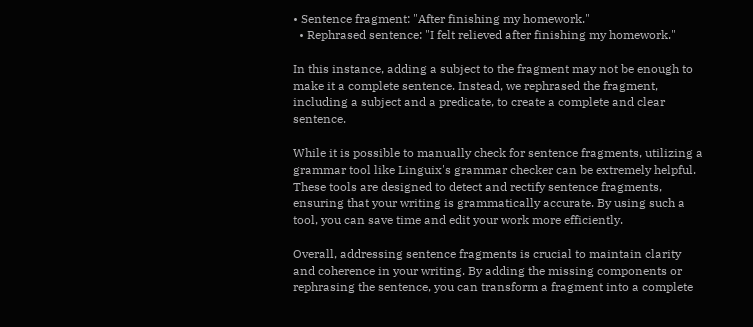• Sentence fragment: "After finishing my homework."
  • Rephrased sentence: "I felt relieved after finishing my homework."

In this instance, adding a subject to the fragment may not be enough to make it a complete sentence. Instead, we rephrased the fragment, including a subject and a predicate, to create a complete and clear sentence.

While it is possible to manually check for sentence fragments, utilizing a grammar tool like Linguix's grammar checker can be extremely helpful. These tools are designed to detect and rectify sentence fragments, ensuring that your writing is grammatically accurate. By using such a tool, you can save time and edit your work more efficiently.

Overall, addressing sentence fragments is crucial to maintain clarity and coherence in your writing. By adding the missing components or rephrasing the sentence, you can transform a fragment into a complete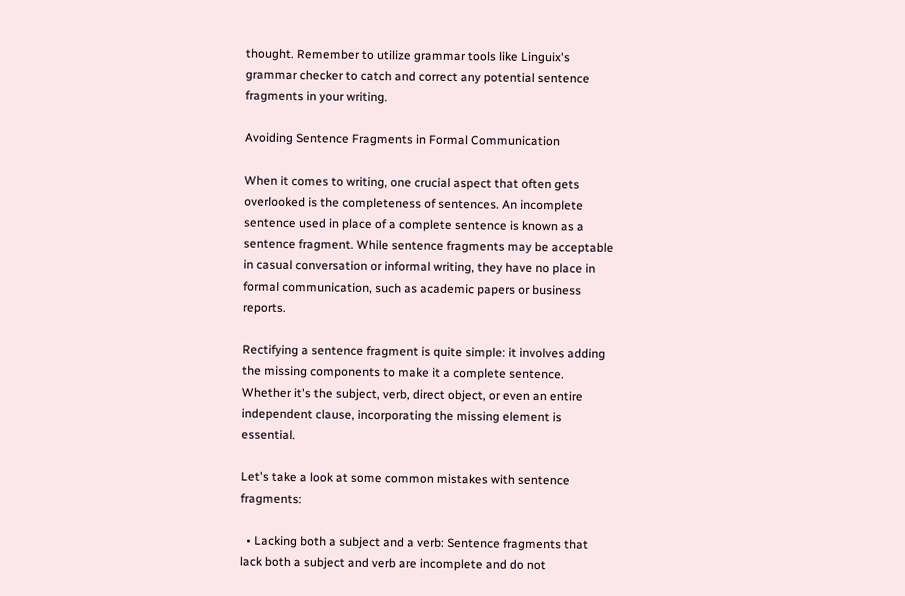thought. Remember to utilize grammar tools like Linguix's grammar checker to catch and correct any potential sentence fragments in your writing.

Avoiding Sentence Fragments in Formal Communication

When it comes to writing, one crucial aspect that often gets overlooked is the completeness of sentences. An incomplete sentence used in place of a complete sentence is known as a sentence fragment. While sentence fragments may be acceptable in casual conversation or informal writing, they have no place in formal communication, such as academic papers or business reports.

Rectifying a sentence fragment is quite simple: it involves adding the missing components to make it a complete sentence. Whether it's the subject, verb, direct object, or even an entire independent clause, incorporating the missing element is essential.

Let's take a look at some common mistakes with sentence fragments:

  • Lacking both a subject and a verb: Sentence fragments that lack both a subject and verb are incomplete and do not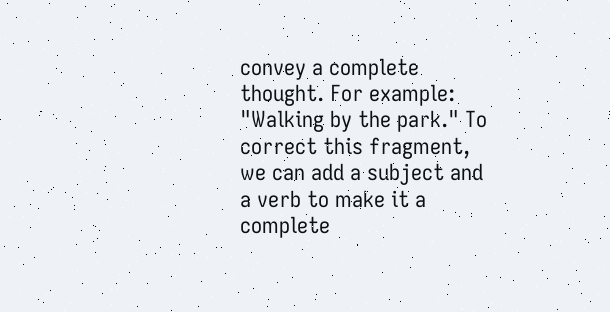convey a complete thought. For example: "Walking by the park." To correct this fragment, we can add a subject and a verb to make it a complete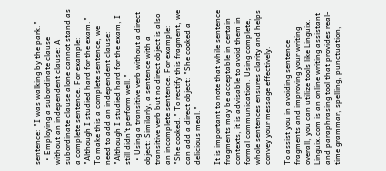sentence: "I was walking by the park."
  • Employing a subordinate clause without an independent clause: A subordinate clause alone cannot stand as a complete sentence. For example: "Although I studied hard for the exam." To make this a complete sentence, we need to add an independent clause: "Although I studied hard for the exam, I still didn't perform well."
  • Using a transitive verb without a direct object: Similarly, a sentence with a transitive verb but no direct object is also an incomplete sentence. For example: "She cooked." To rectify this fragment, we can add a direct object: "She cooked a delicious meal."

It is important to note that while sentence fragments may be acceptable in certain contexts, it is advisable to avoid them in formal communication. Using complete, whole sentences ensures clarity and helps convey your message effectively.

To assist you in avoiding sentence fragments and improving your writing overall, you can utilize tools like Linguix. Linguix.com is an online writing assistant and paraphrasing tool that provides real-time grammar, spelling, punctuation,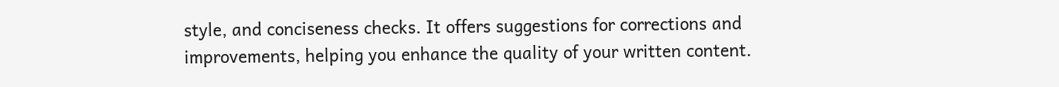style, and conciseness checks. It offers suggestions for corrections and improvements, helping you enhance the quality of your written content.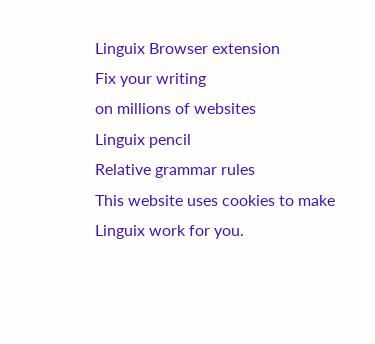Linguix Browser extension
Fix your writing
on millions of websites
Linguix pencil
Relative grammar rules
This website uses cookies to make Linguix work for you.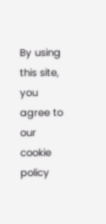By using this site, you agree to our cookie policy